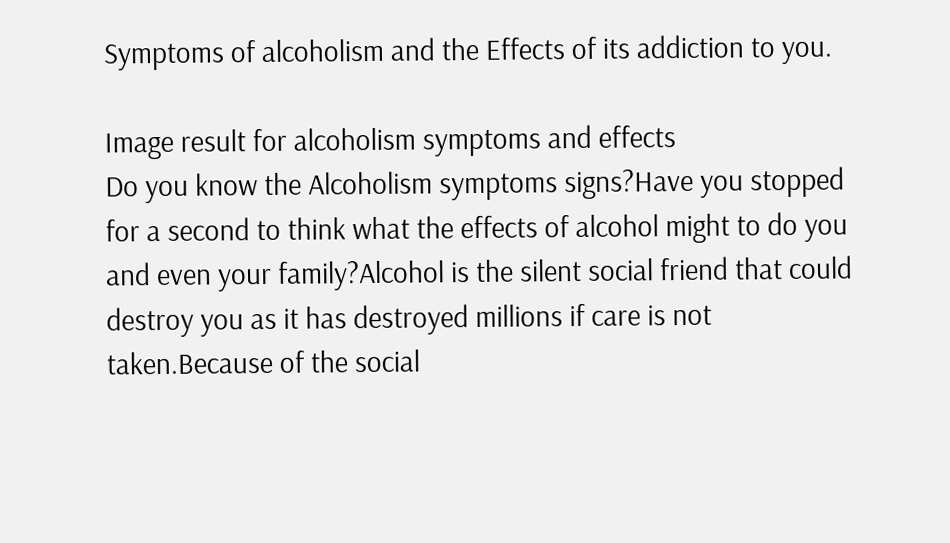Symptoms of alcoholism and the Effects of its addiction to you.

Image result for alcoholism symptoms and effects
Do you know the Alcoholism symptoms signs?Have you stopped for a second to think what the effects of alcohol might to do you and even your family?Alcohol is the silent social friend that could destroy you as it has destroyed millions if care is not taken.Because of the social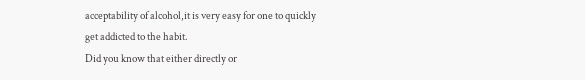acceptability of alcohol,it is very easy for one to quickly get addicted to the habit.
Did you know that either directly or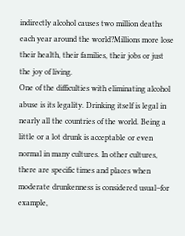indirectly alcohol causes two million deaths each year around the world?Millions more lose their health, their families, their jobs or just the joy of living.
One of the difficulties with eliminating alcohol abuse is its legality. Drinking itself is legal in
nearly all the countries of the world. Being a little or a lot drunk is acceptable or even normal in many cultures. In other cultures, there are specific times and places when moderate drunkenness is considered usual–for example,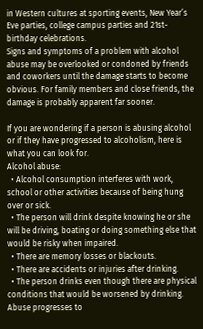in Western cultures at sporting events, New Year’s Eve parties, college campus parties and 21st- birthday celebrations.
Signs and symptoms of a problem with alcohol abuse may be overlooked or condoned by friends and coworkers until the damage starts to become obvious. For family members and close friends, the damage is probably apparent far sooner.

If you are wondering if a person is abusing alcohol or if they have progressed to alcoholism, here is what you can look for.
Alcohol abuse:
  • Alcohol consumption interferes with work, school or other activities because of being hung over or sick.
  • The person will drink despite knowing he or she will be driving, boating or doing something else that would be risky when impaired.
  • There are memory losses or blackouts.
  • There are accidents or injuries after drinking.
  • The person drinks even though there are physical conditions that would be worsened by drinking.
Abuse progresses to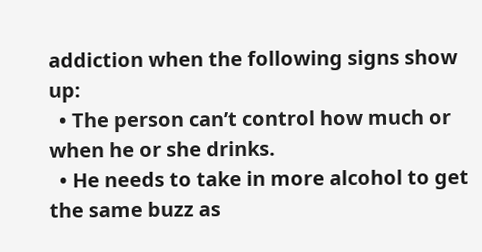addiction when the following signs show up:
  • The person can’t control how much or when he or she drinks.
  • He needs to take in more alcohol to get the same buzz as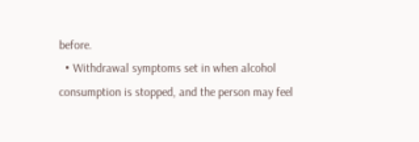before.
  • Withdrawal symptoms set in when alcohol consumption is stopped, and the person may feel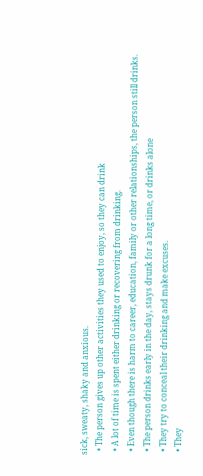sick, sweaty, shaky and anxious.
  • The person gives up other activities they used to enjoy, so they can drink
  • A lot of time is spent either drinking or recovering from drinking.
  • Even though there is harm to career, education, family or other relationships, the person still drinks.
  • The person drinks early in the day, stays drunk for a long time, or drinks alone
  • They try to conceal their drinking and make excuses.
  • They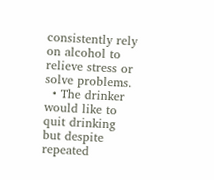consistently rely on alcohol to relieve stress or solve problems.
  • The drinker would like to quit drinking but despite repeated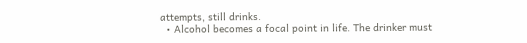attempts, still drinks.
  • Alcohol becomes a focal point in life. The drinker must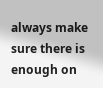always make sure there is enough on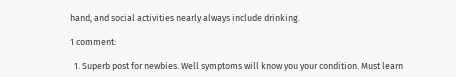hand, and social activities nearly always include drinking.

1 comment:

  1. Superb post for newbies. Well symptoms will know you your condition. Must learn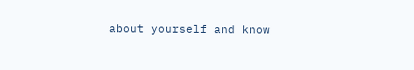about yourself and know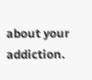about your addiction.